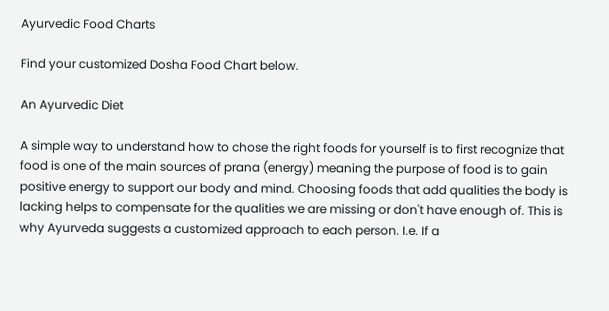Ayurvedic Food Charts

Find your customized Dosha Food Chart below.

An Ayurvedic Diet

A simple way to understand how to chose the right foods for yourself is to first recognize that food is one of the main sources of prana (energy) meaning the purpose of food is to gain positive energy to support our body and mind. Choosing foods that add qualities the body is lacking helps to compensate for the qualities we are missing or don't have enough of. This is why Ayurveda suggests a customized approach to each person. I.e. If a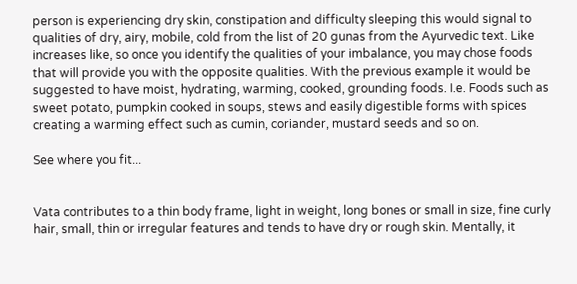person is experiencing dry skin, constipation and difficulty sleeping this would signal to qualities of dry, airy, mobile, cold from the list of 20 gunas from the Ayurvedic text. Like increases like, so once you identify the qualities of your imbalance, you may chose foods that will provide you with the opposite qualities. With the previous example it would be suggested to have moist, hydrating, warming, cooked, grounding foods. I.e. Foods such as sweet potato, pumpkin cooked in soups, stews and easily digestible forms with spices creating a warming effect such as cumin, coriander, mustard seeds and so on.

See where you fit...


Vata contributes to a thin body frame, light in weight, long bones or small in size, fine curly hair, small, thin or irregular features and tends to have dry or rough skin. Mentally, it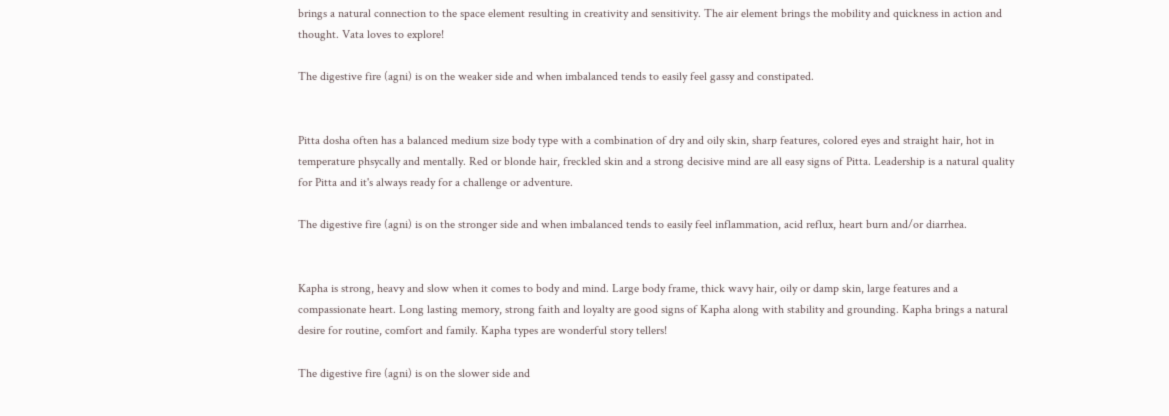brings a natural connection to the space element resulting in creativity and sensitivity. The air element brings the mobility and quickness in action and thought. Vata loves to explore!

The digestive fire (agni) is on the weaker side and when imbalanced tends to easily feel gassy and constipated.


Pitta dosha often has a balanced medium size body type with a combination of dry and oily skin, sharp features, colored eyes and straight hair, hot in temperature phsycally and mentally. Red or blonde hair, freckled skin and a strong decisive mind are all easy signs of Pitta. Leadership is a natural quality for Pitta and it's always ready for a challenge or adventure.

The digestive fire (agni) is on the stronger side and when imbalanced tends to easily feel inflammation, acid reflux, heart burn and/or diarrhea.


Kapha is strong, heavy and slow when it comes to body and mind. Large body frame, thick wavy hair, oily or damp skin, large features and a compassionate heart. Long lasting memory, strong faith and loyalty are good signs of Kapha along with stability and grounding. Kapha brings a natural desire for routine, comfort and family. Kapha types are wonderful story tellers!

The digestive fire (agni) is on the slower side and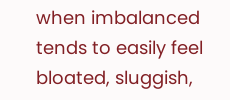when imbalanced tends to easily feel bloated, sluggish,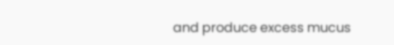and produce excess mucus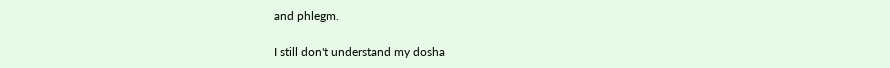and phlegm.

I still don't understand my dosha